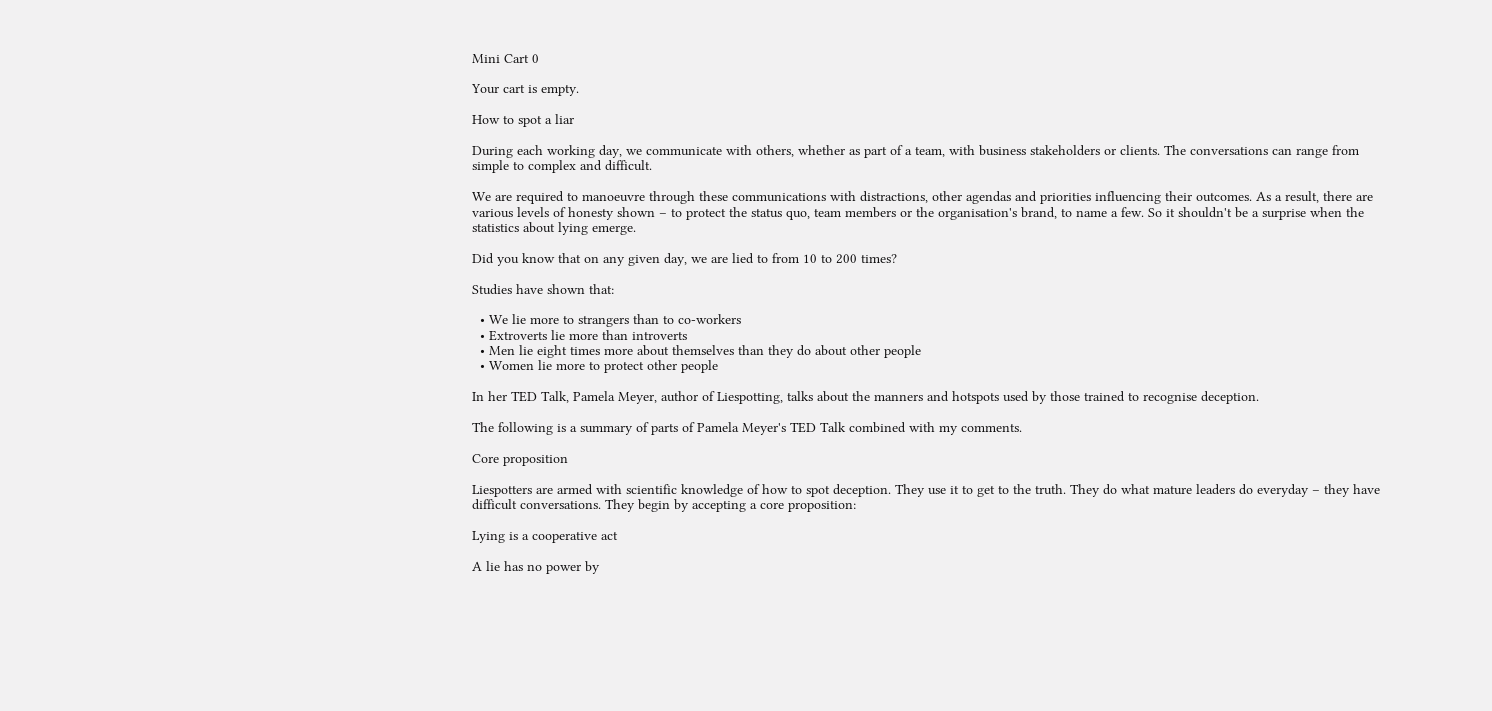Mini Cart 0

Your cart is empty.

How to spot a liar

During each working day, we communicate with others, whether as part of a team, with business stakeholders or clients. The conversations can range from simple to complex and difficult.

We are required to manoeuvre through these communications with distractions, other agendas and priorities influencing their outcomes. As a result, there are various levels of honesty shown – to protect the status quo, team members or the organisation's brand, to name a few. So it shouldn't be a surprise when the statistics about lying emerge.

Did you know that on any given day, we are lied to from 10 to 200 times?

Studies have shown that:

  • We lie more to strangers than to co-workers
  • Extroverts lie more than introverts
  • Men lie eight times more about themselves than they do about other people
  • Women lie more to protect other people

In her TED Talk, Pamela Meyer, author of Liespotting, talks about the manners and hotspots used by those trained to recognise deception.

The following is a summary of parts of Pamela Meyer's TED Talk combined with my comments.

Core proposition

Liespotters are armed with scientific knowledge of how to spot deception. They use it to get to the truth. They do what mature leaders do everyday – they have difficult conversations. They begin by accepting a core proposition:

Lying is a cooperative act

A lie has no power by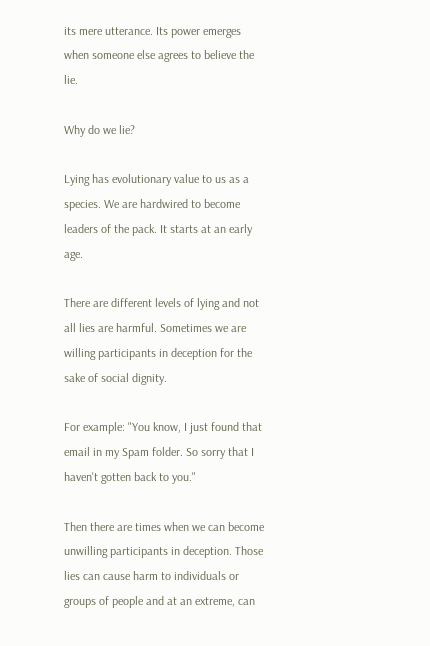its mere utterance. Its power emerges when someone else agrees to believe the lie.

Why do we lie?

Lying has evolutionary value to us as a species. We are hardwired to become leaders of the pack. It starts at an early age.

There are different levels of lying and not all lies are harmful. Sometimes we are willing participants in deception for the sake of social dignity.

For example: "You know, I just found that email in my Spam folder. So sorry that I haven't gotten back to you."

Then there are times when we can become unwilling participants in deception. Those lies can cause harm to individuals or groups of people and at an extreme, can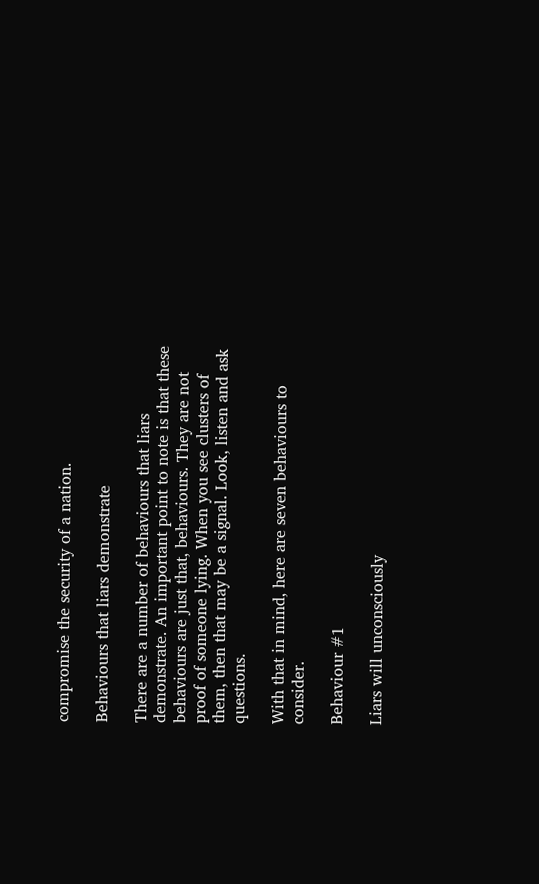compromise the security of a nation.

Behaviours that liars demonstrate

There are a number of behaviours that liars demonstrate. An important point to note is that these behaviours are just that, behaviours. They are not proof of someone lying. When you see clusters of them, then that may be a signal. Look, listen and ask questions.

With that in mind, here are seven behaviours to consider.

Behaviour #1

Liars will unconsciously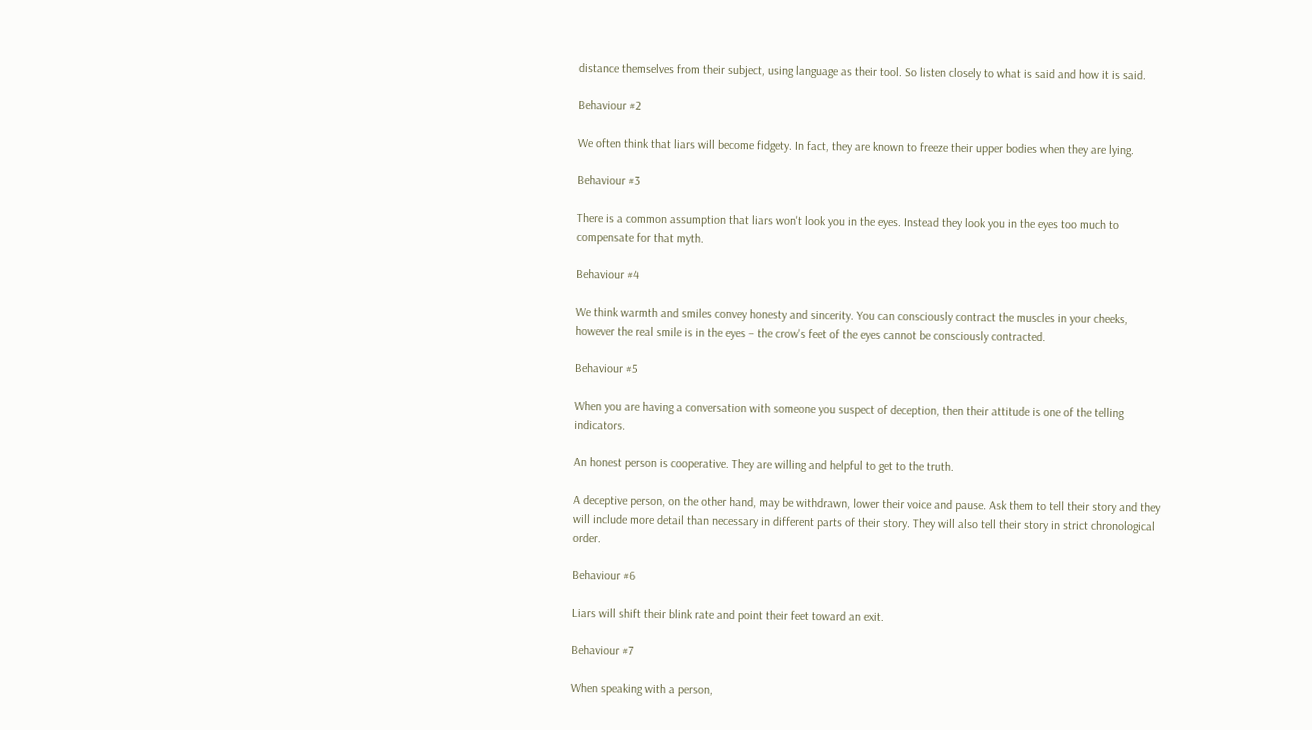distance themselves from their subject, using language as their tool. So listen closely to what is said and how it is said.

Behaviour #2

We often think that liars will become fidgety. In fact, they are known to freeze their upper bodies when they are lying.

Behaviour #3

There is a common assumption that liars won't look you in the eyes. Instead they look you in the eyes too much to compensate for that myth.

Behaviour #4

We think warmth and smiles convey honesty and sincerity. You can consciously contract the muscles in your cheeks, however the real smile is in the eyes – the crow's feet of the eyes cannot be consciously contracted.

Behaviour #5

When you are having a conversation with someone you suspect of deception, then their attitude is one of the telling indicators.

An honest person is cooperative. They are willing and helpful to get to the truth.

A deceptive person, on the other hand, may be withdrawn, lower their voice and pause. Ask them to tell their story and they will include more detail than necessary in different parts of their story. They will also tell their story in strict chronological order.

Behaviour #6

Liars will shift their blink rate and point their feet toward an exit.

Behaviour #7

When speaking with a person,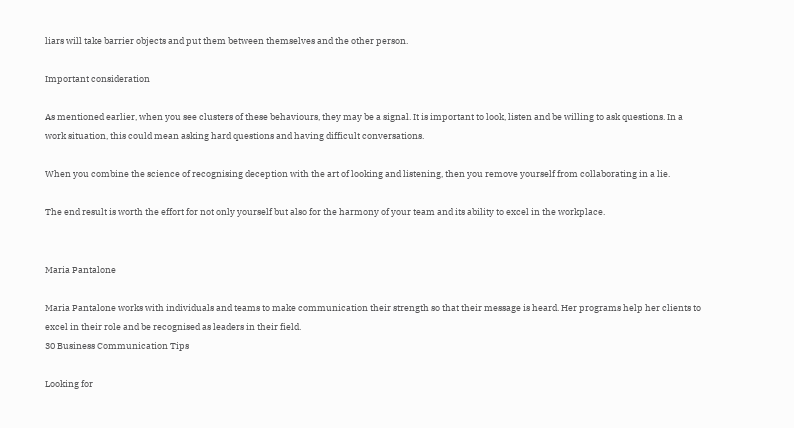liars will take barrier objects and put them between themselves and the other person.

Important consideration

As mentioned earlier, when you see clusters of these behaviours, they may be a signal. It is important to look, listen and be willing to ask questions. In a work situation, this could mean asking hard questions and having difficult conversations.

When you combine the science of recognising deception with the art of looking and listening, then you remove yourself from collaborating in a lie.

The end result is worth the effort for not only yourself but also for the harmony of your team and its ability to excel in the workplace.


Maria Pantalone

Maria Pantalone works with individuals and teams to make communication their strength so that their message is heard. Her programs help her clients to excel in their role and be recognised as leaders in their field.
30 Business Communication Tips

Looking for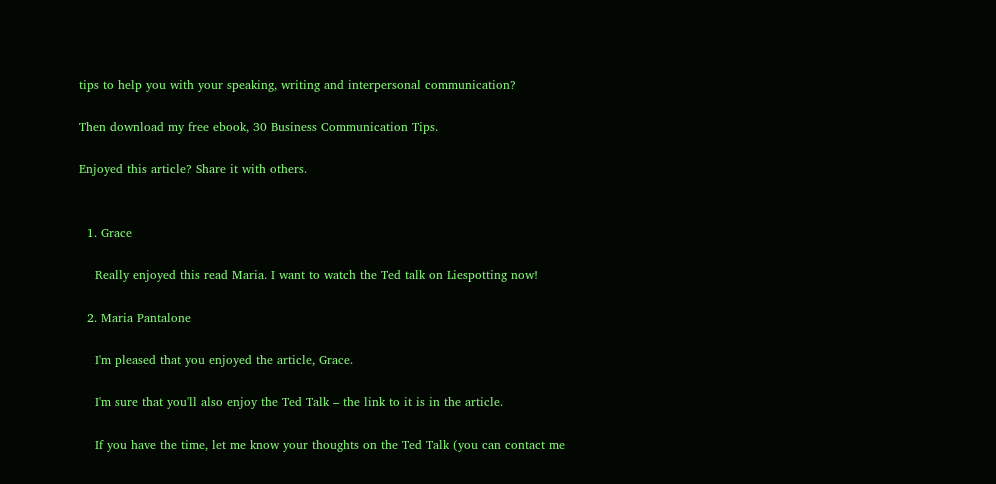tips to help you with your speaking, writing and interpersonal communication?

Then download my free ebook, 30 Business Communication Tips.

Enjoyed this article? Share it with others.


  1. Grace

    Really enjoyed this read Maria. I want to watch the Ted talk on Liespotting now!

  2. Maria Pantalone

    I'm pleased that you enjoyed the article, Grace.

    I'm sure that you'll also enjoy the Ted Talk – the link to it is in the article.

    If you have the time, let me know your thoughts on the Ted Talk (you can contact me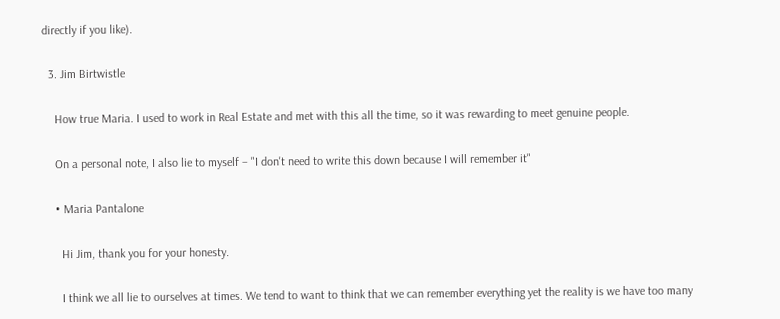directly if you like).

  3. Jim Birtwistle

    How true Maria. I used to work in Real Estate and met with this all the time, so it was rewarding to meet genuine people.

    On a personal note, I also lie to myself – "I don't need to write this down because I will remember it"

    • Maria Pantalone

      Hi Jim, thank you for your honesty.

      I think we all lie to ourselves at times. We tend to want to think that we can remember everything yet the reality is we have too many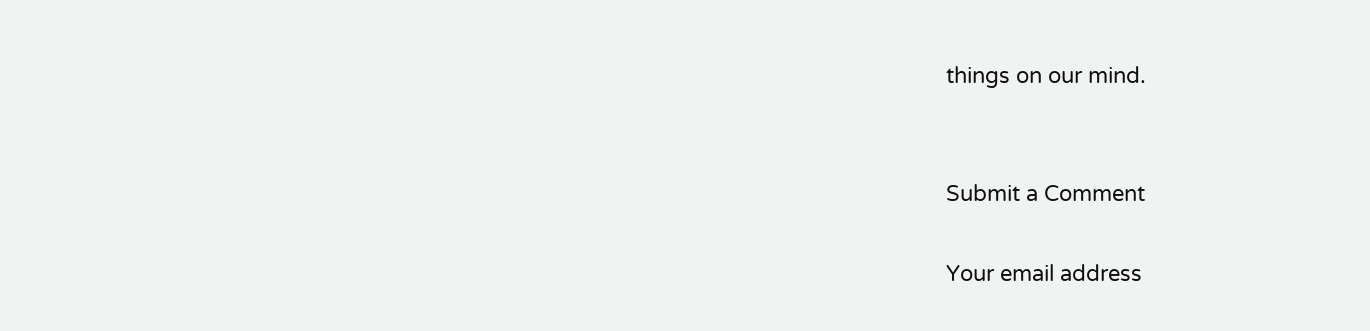things on our mind.


Submit a Comment

Your email address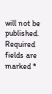will not be published. Required fields are marked *